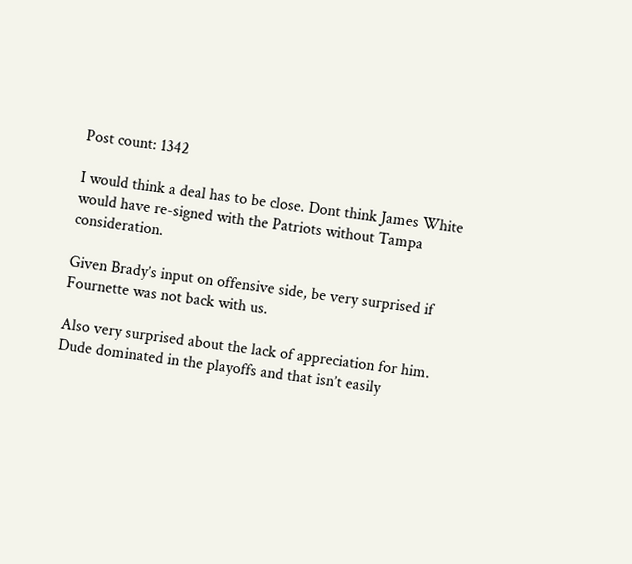Post count: 1342

I would think a deal has to be close. Dont think James White would have re-signed with the Patriots without Tampa consideration.

Given Brady’s input on offensive side, be very surprised if Fournette was not back with us.

Also very surprised about the lack of appreciation for him. Dude dominated in the playoffs and that isn’t easily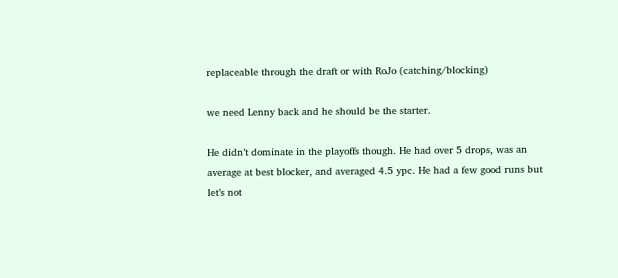replaceable through the draft or with RoJo (catching/blocking)

we need Lenny back and he should be the starter.

He didn’t dominate in the playoffs though. He had over 5 drops, was an average at best blocker, and averaged 4.5 ypc. He had a few good runs but let’s not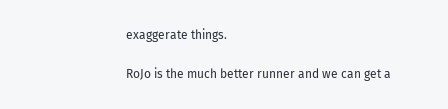exaggerate things.

RoJo is the much better runner and we can get a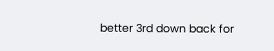better 3rd down back for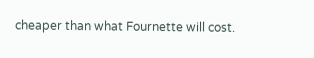cheaper than what Fournette will cost.